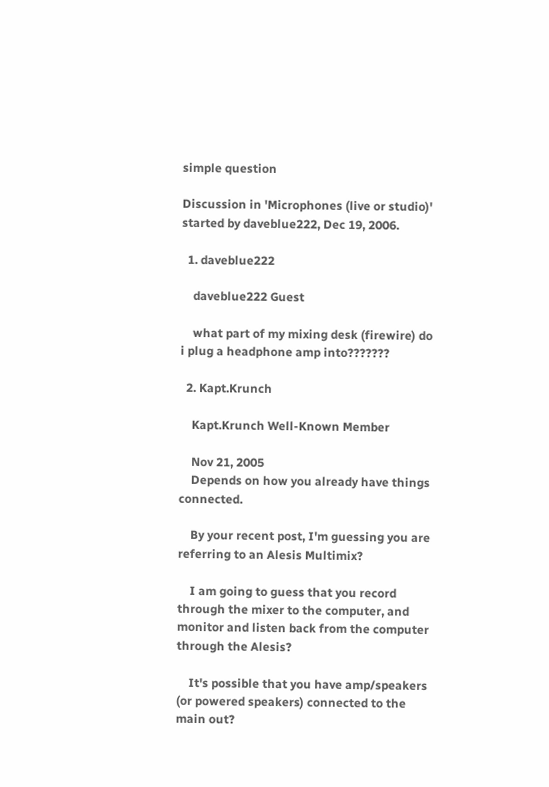simple question

Discussion in 'Microphones (live or studio)' started by daveblue222, Dec 19, 2006.

  1. daveblue222

    daveblue222 Guest

    what part of my mixing desk (firewire) do i plug a headphone amp into???????

  2. Kapt.Krunch

    Kapt.Krunch Well-Known Member

    Nov 21, 2005
    Depends on how you already have things connected.

    By your recent post, I'm guessing you are referring to an Alesis Multimix?

    I am going to guess that you record through the mixer to the computer, and monitor and listen back from the computer through the Alesis?

    It's possible that you have amp/speakers (or powered speakers) connected to the main out?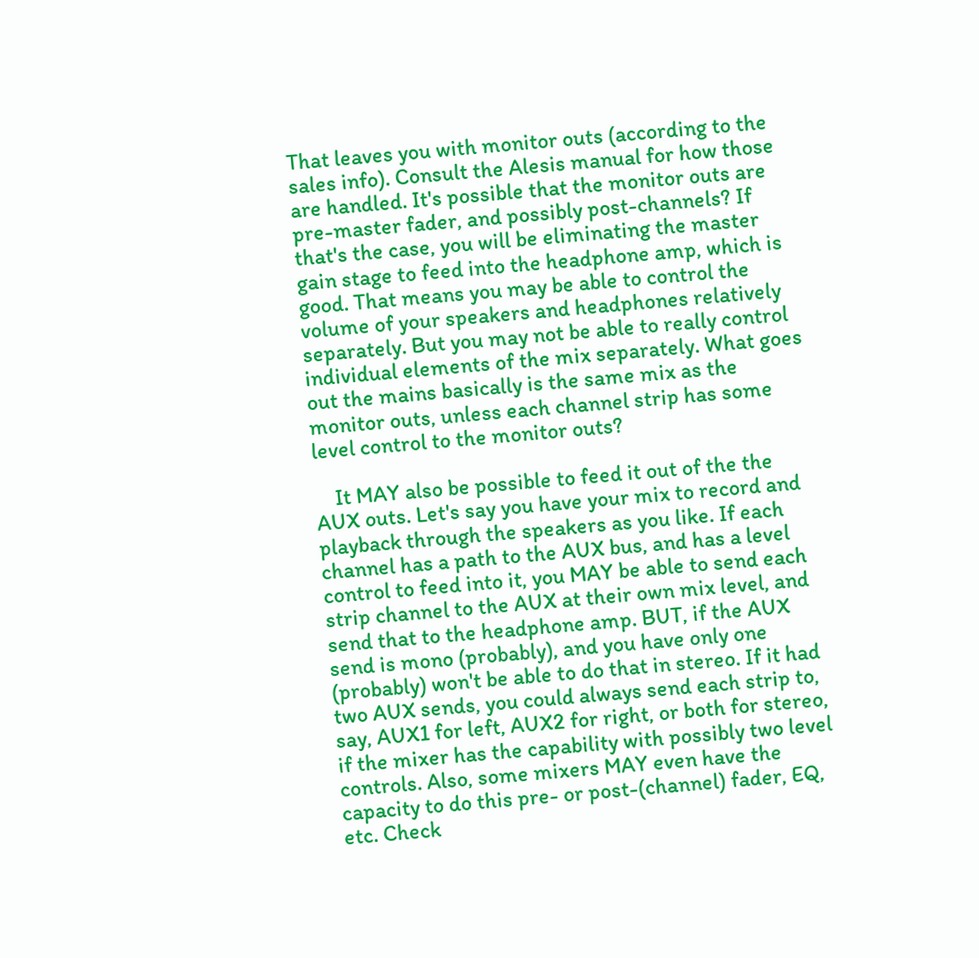That leaves you with monitor outs (according to the sales info). Consult the Alesis manual for how those are handled. It's possible that the monitor outs are pre-master fader, and possibly post-channels? If that's the case, you will be eliminating the master gain stage to feed into the headphone amp, which is good. That means you may be able to control the volume of your speakers and headphones relatively separately. But you may not be able to really control individual elements of the mix separately. What goes out the mains basically is the same mix as the monitor outs, unless each channel strip has some level control to the monitor outs?

    It MAY also be possible to feed it out of the the AUX outs. Let's say you have your mix to record and playback through the speakers as you like. If each channel has a path to the AUX bus, and has a level control to feed into it, you MAY be able to send each strip channel to the AUX at their own mix level, and send that to the headphone amp. BUT, if the AUX send is mono (probably), and you have only one (probably) won't be able to do that in stereo. If it had two AUX sends, you could always send each strip to, say, AUX1 for left, AUX2 for right, or both for stereo, if the mixer has the capability with possibly two level controls. Also, some mixers MAY even have the capacity to do this pre- or post-(channel) fader, EQ, etc. Check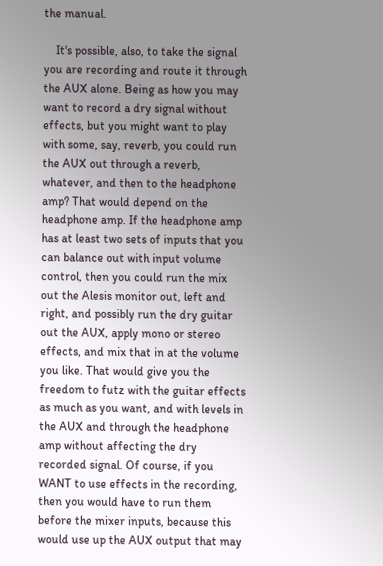the manual.

    It's possible, also, to take the signal you are recording and route it through the AUX alone. Being as how you may want to record a dry signal without effects, but you might want to play with some, say, reverb, you could run the AUX out through a reverb, whatever, and then to the headphone amp? That would depend on the headphone amp. If the headphone amp has at least two sets of inputs that you can balance out with input volume control, then you could run the mix out the Alesis monitor out, left and right, and possibly run the dry guitar out the AUX, apply mono or stereo effects, and mix that in at the volume you like. That would give you the freedom to futz with the guitar effects as much as you want, and with levels in the AUX and through the headphone amp without affecting the dry recorded signal. Of course, if you WANT to use effects in the recording, then you would have to run them before the mixer inputs, because this would use up the AUX output that may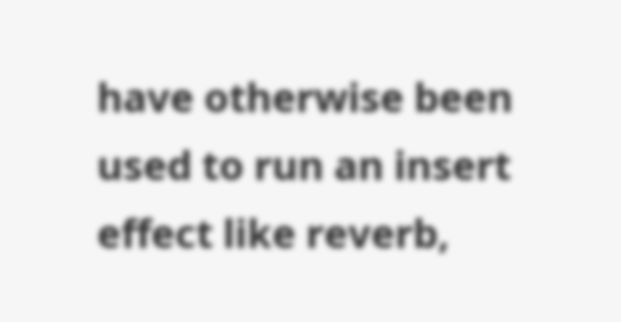have otherwise been used to run an insert effect like reverb,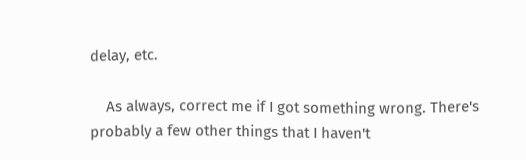delay, etc.

    As always, correct me if I got something wrong. There's probably a few other things that I haven't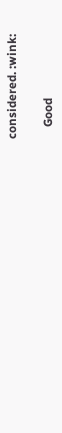considered. :wink:

    Good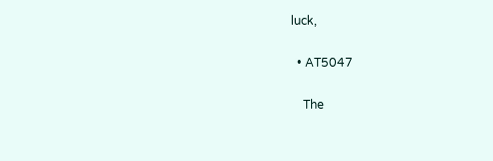luck,

  • AT5047

    The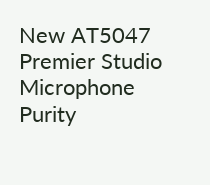New AT5047 Premier Studio Microphone Purity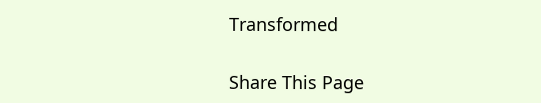Transformed

Share This Page